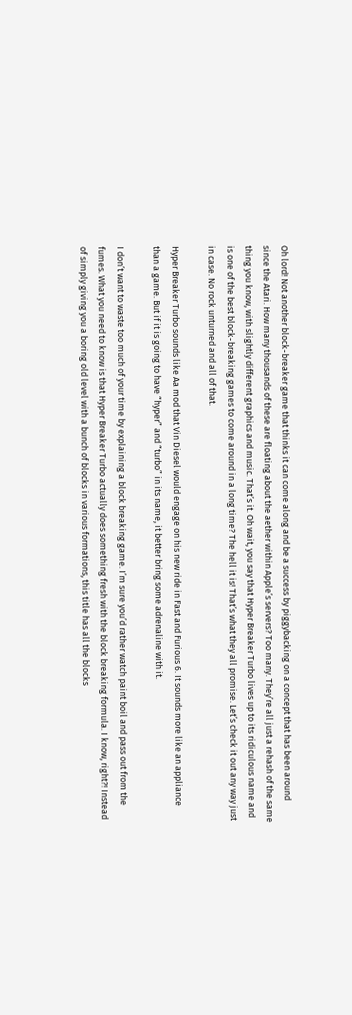Oh lord! Not another block-breaker game that thinks it can come along and be a success by piggybacking on a concept that has been around since the Atari. How many thousands of these are floating about the aether within Apple’s servers? Too many. They’re all just a rehash of the same thing you know, with slightly different graphics and music. That’s it. Oh wait, you say that Hyper Breaker Turbo lives up to its ridiculous name and is one of the best block-breaking games to come around in a long time? The hell it is! That’s what they all promise. Let’s check it out any way just in case. No rock unturned and all of that.

Hyper Breaker Turbo sounds like Aa mod that Vin Diesel would engage on his new ride in Fast and Furious 6. It sounds more like an appliance than a game. But if it is going to have “hyper” and “turbo” in its name, it better bring some adrenaline with it.

I don’t want to waste too much of your time by explaining a block breaking game. I’m sure you’d rather watch paint boil and pass out from the fumes. What you need to know is that Hyper Breaker Turbo actually does something fresh with the block breaking formula. I know, right?! Instead of simply giving you a boring old level with a bunch of blocks in various formations, this title has all the blocks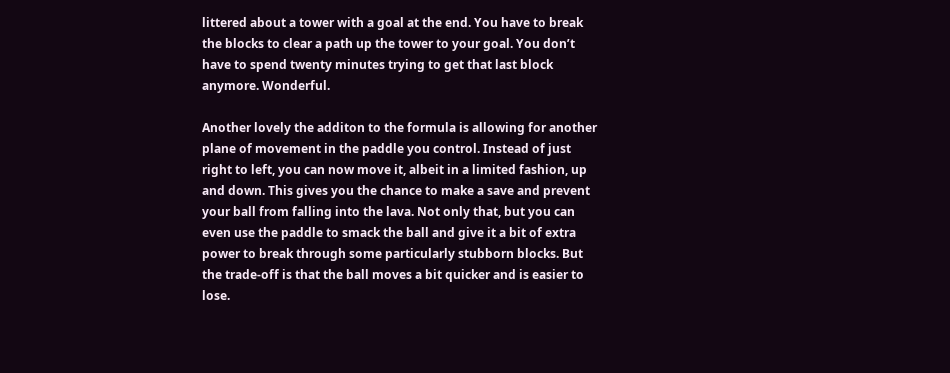littered about a tower with a goal at the end. You have to break the blocks to clear a path up the tower to your goal. You don’t have to spend twenty minutes trying to get that last block anymore. Wonderful.

Another lovely the additon to the formula is allowing for another plane of movement in the paddle you control. Instead of just right to left, you can now move it, albeit in a limited fashion, up and down. This gives you the chance to make a save and prevent your ball from falling into the lava. Not only that, but you can even use the paddle to smack the ball and give it a bit of extra power to break through some particularly stubborn blocks. But the trade-off is that the ball moves a bit quicker and is easier to lose.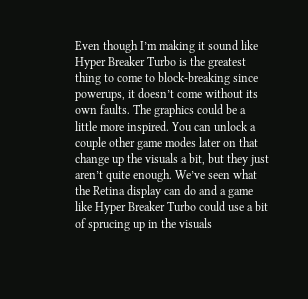Even though I’m making it sound like Hyper Breaker Turbo is the greatest thing to come to block-breaking since powerups, it doesn’t come without its own faults. The graphics could be a little more inspired. You can unlock a couple other game modes later on that change up the visuals a bit, but they just aren’t quite enough. We’ve seen what the Retina display can do and a game like Hyper Breaker Turbo could use a bit of sprucing up in the visuals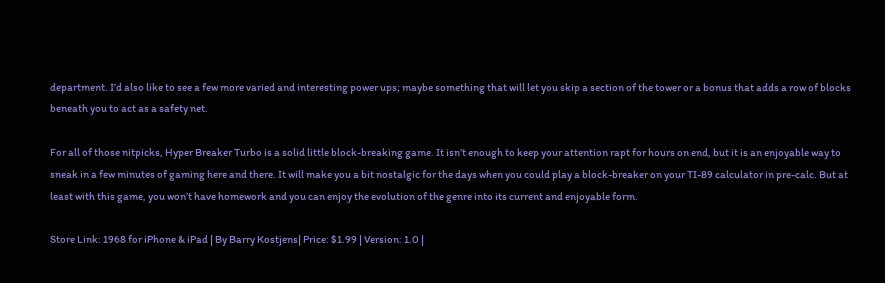department. I’d also like to see a few more varied and interesting power ups; maybe something that will let you skip a section of the tower or a bonus that adds a row of blocks beneath you to act as a safety net.

For all of those nitpicks, Hyper Breaker Turbo is a solid little block-breaking game. It isn’t enough to keep your attention rapt for hours on end, but it is an enjoyable way to sneak in a few minutes of gaming here and there. It will make you a bit nostalgic for the days when you could play a block-breaker on your TI-89 calculator in pre-calc. But at least with this game, you won’t have homework and you can enjoy the evolution of the genre into its current and enjoyable form.

Store Link: 1968 for iPhone & iPad | By Barry Kostjens| Price: $1.99 | Version: 1.0 |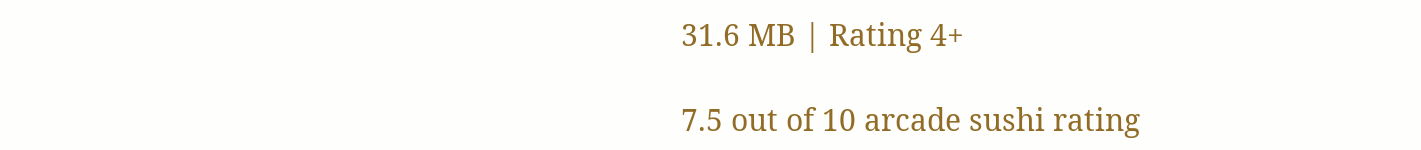31.6 MB | Rating 4+

7.5 out of 10 arcade sushi rating